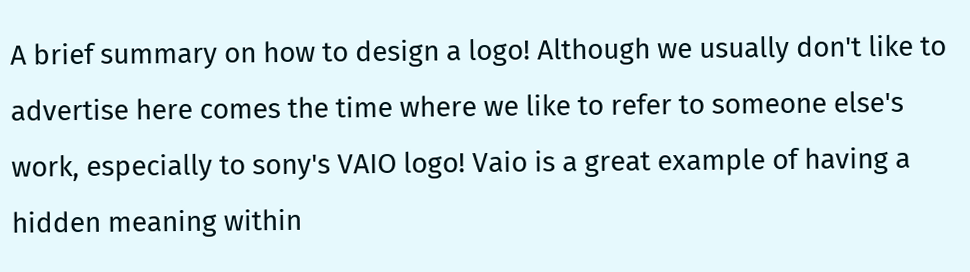A brief summary on how to design a logo! Although we usually don't like to advertise here comes the time where we like to refer to someone else's work, especially to sony's VAIO logo! Vaio is a great example of having a hidden meaning within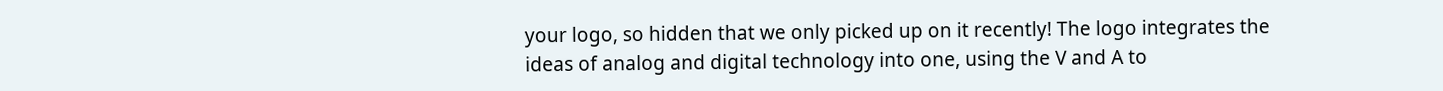your logo, so hidden that we only picked up on it recently! The logo integrates the ideas of analog and digital technology into one, using the V and A to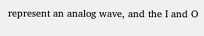represent an analog wave, and the I and O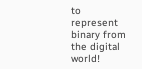to represent binary from the digital world!